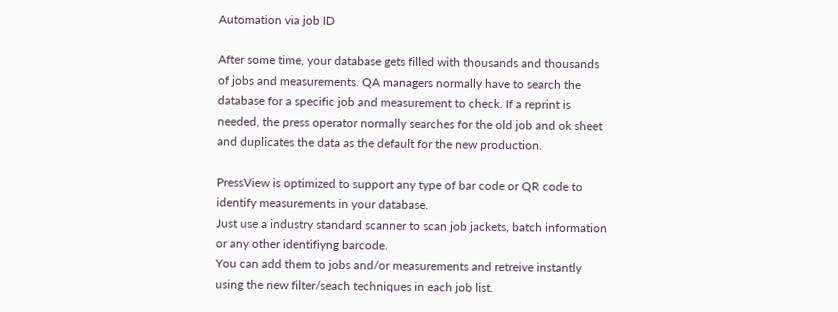Automation via job ID

After some time, your database gets filled with thousands and thousands of jobs and measurements. QA managers normally have to search the database for a specific job and measurement to check. If a reprint is needed, the press operator normally searches for the old job and ok sheet and duplicates the data as the default for the new production.

PressView is optimized to support any type of bar code or QR code to identify measurements in your database.
Just use a industry standard scanner to scan job jackets, batch information or any other identifiyng barcode.
You can add them to jobs and/or measurements and retreive instantly using the new filter/seach techniques in each job list.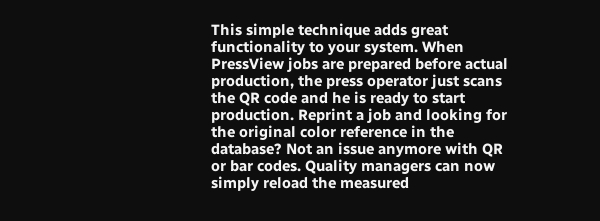This simple technique adds great functionality to your system. When PressView jobs are prepared before actual production, the press operator just scans the QR code and he is ready to start production. Reprint a job and looking for the original color reference in the database? Not an issue anymore with QR or bar codes. Quality managers can now simply reload the measured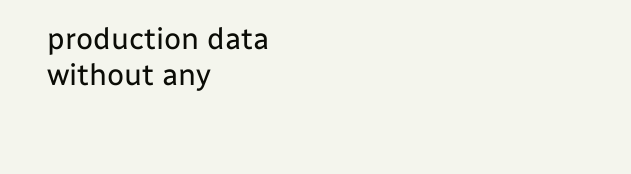production data without any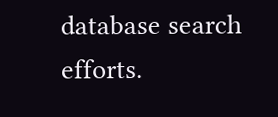database search efforts.